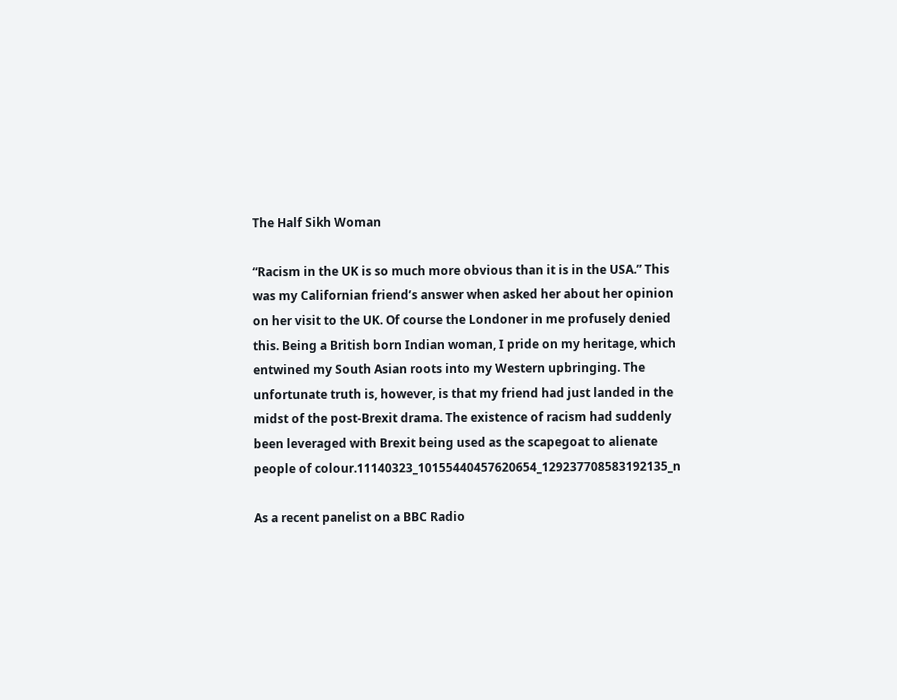The Half Sikh Woman

“Racism in the UK is so much more obvious than it is in the USA.” This was my Californian friend’s answer when asked her about her opinion on her visit to the UK. Of course the Londoner in me profusely denied this. Being a British born Indian woman, I pride on my heritage, which entwined my South Asian roots into my Western upbringing. The unfortunate truth is, however, is that my friend had just landed in the midst of the post-Brexit drama. The existence of racism had suddenly been leveraged with Brexit being used as the scapegoat to alienate people of colour.11140323_10155440457620654_129237708583192135_n

As a recent panelist on a BBC Radio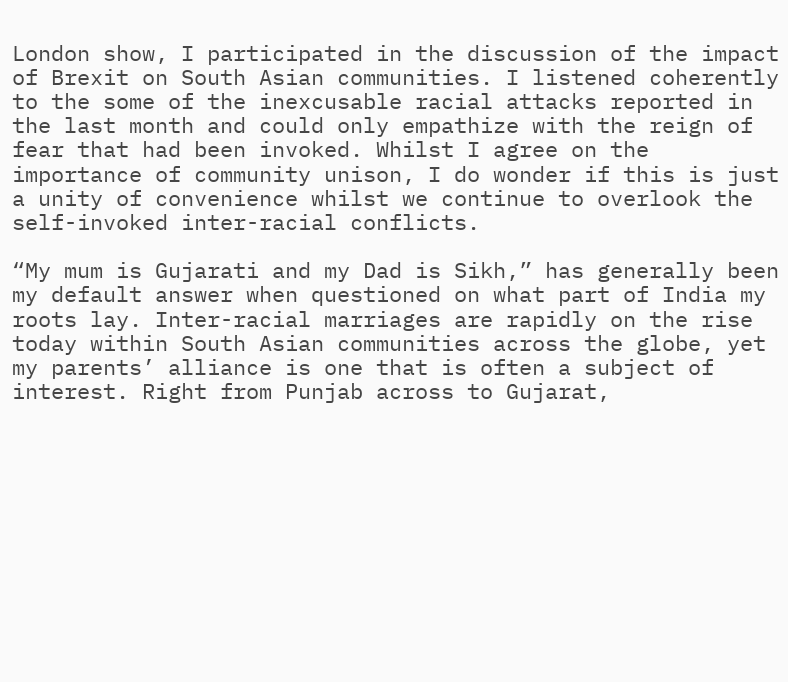London show, I participated in the discussion of the impact of Brexit on South Asian communities. I listened coherently to the some of the inexcusable racial attacks reported in the last month and could only empathize with the reign of fear that had been invoked. Whilst I agree on the importance of community unison, I do wonder if this is just a unity of convenience whilst we continue to overlook the self-invoked inter-racial conflicts.

“My mum is Gujarati and my Dad is Sikh,” has generally been my default answer when questioned on what part of India my roots lay. Inter-racial marriages are rapidly on the rise today within South Asian communities across the globe, yet my parents’ alliance is one that is often a subject of interest. Right from Punjab across to Gujarat,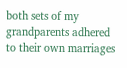both sets of my grandparents adhered to their own marriages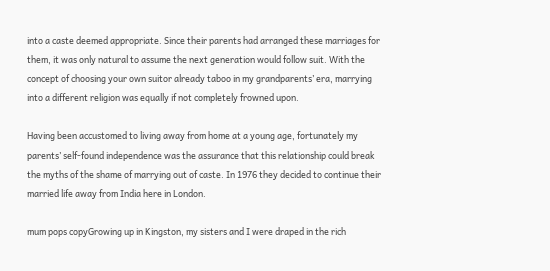into a caste deemed appropriate. Since their parents had arranged these marriages for them, it was only natural to assume the next generation would follow suit. With the concept of choosing your own suitor already taboo in my grandparents’ era, marrying into a different religion was equally if not completely frowned upon.

Having been accustomed to living away from home at a young age, fortunately my parents’ self-found independence was the assurance that this relationship could break the myths of the shame of marrying out of caste. In 1976 they decided to continue their married life away from India here in London.

mum pops copyGrowing up in Kingston, my sisters and I were draped in the rich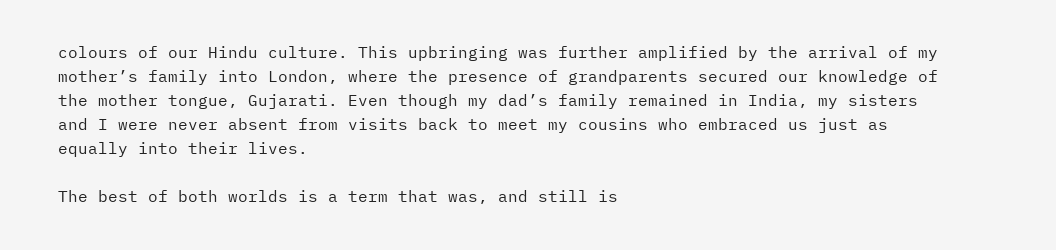colours of our Hindu culture. This upbringing was further amplified by the arrival of my mother’s family into London, where the presence of grandparents secured our knowledge of the mother tongue, Gujarati. Even though my dad’s family remained in India, my sisters and I were never absent from visits back to meet my cousins who embraced us just as equally into their lives.

The best of both worlds is a term that was, and still is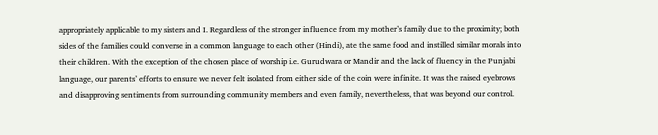appropriately applicable to my sisters and I. Regardless of the stronger influence from my mother’s family due to the proximity; both sides of the families could converse in a common language to each other (Hindi), ate the same food and instilled similar morals into their children. With the exception of the chosen place of worship i.e. Gurudwara or Mandir and the lack of fluency in the Punjabi language, our parents’ efforts to ensure we never felt isolated from either side of the coin were infinite. It was the raised eyebrows and disapproving sentiments from surrounding community members and even family, nevertheless, that was beyond our control.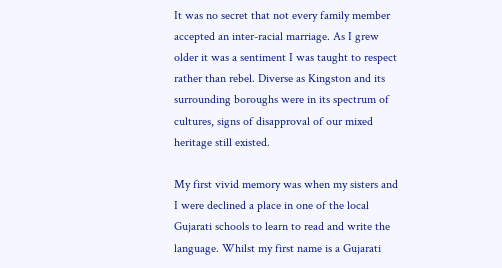It was no secret that not every family member accepted an inter-racial marriage. As I grew older it was a sentiment I was taught to respect rather than rebel. Diverse as Kingston and its surrounding boroughs were in its spectrum of cultures, signs of disapproval of our mixed heritage still existed.

My first vivid memory was when my sisters and I were declined a place in one of the local Gujarati schools to learn to read and write the language. Whilst my first name is a Gujarati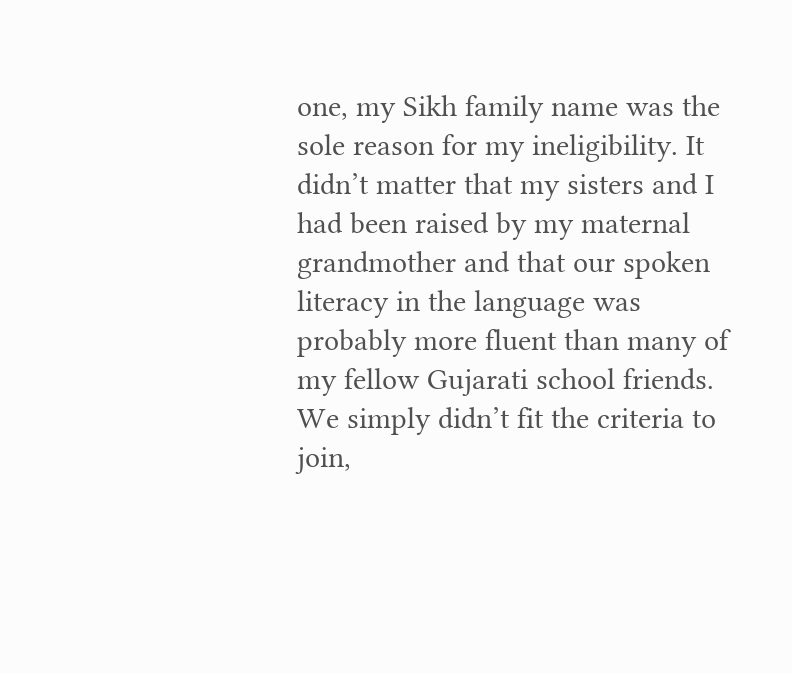one, my Sikh family name was the sole reason for my ineligibility. It didn’t matter that my sisters and I had been raised by my maternal grandmother and that our spoken literacy in the language was probably more fluent than many of my fellow Gujarati school friends. We simply didn’t fit the criteria to join,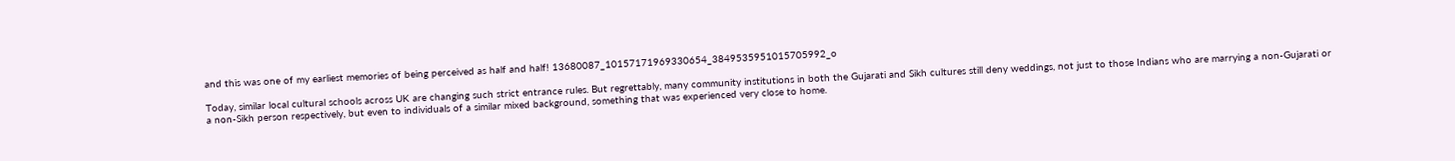and this was one of my earliest memories of being perceived as half and half! 13680087_10157171969330654_3849535951015705992_o

Today, similar local cultural schools across UK are changing such strict entrance rules. But regrettably, many community institutions in both the Gujarati and Sikh cultures still deny weddings, not just to those Indians who are marrying a non-Gujarati or a non-Sikh person respectively, but even to individuals of a similar mixed background, something that was experienced very close to home.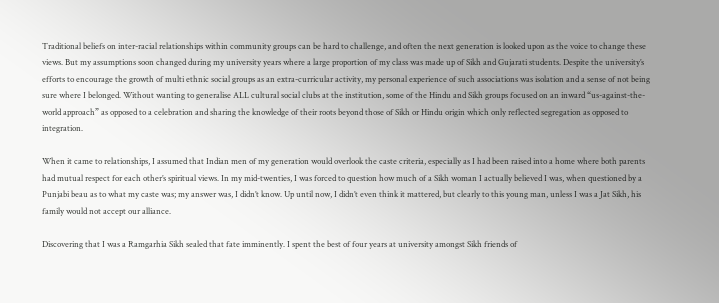Traditional beliefs on inter-racial relationships within community groups can be hard to challenge, and often the next generation is looked upon as the voice to change these views. But my assumptions soon changed during my university years where a large proportion of my class was made up of Sikh and Gujarati students. Despite the university’s efforts to encourage the growth of multi ethnic social groups as an extra-curricular activity, my personal experience of such associations was isolation and a sense of not being sure where I belonged. Without wanting to generalise ALL cultural social clubs at the institution, some of the Hindu and Sikh groups focused on an inward “us-against-the-world approach” as opposed to a celebration and sharing the knowledge of their roots beyond those of Sikh or Hindu origin which only reflected segregation as opposed to integration.

When it came to relationships, I assumed that Indian men of my generation would overlook the caste criteria, especially as I had been raised into a home where both parents had mutual respect for each other’s spiritual views. In my mid-twenties, I was forced to question how much of a Sikh woman I actually believed I was, when questioned by a Punjabi beau as to what my caste was; my answer was, I didn’t know. Up until now, I didn’t even think it mattered, but clearly to this young man, unless I was a Jat Sikh, his family would not accept our alliance.

Discovering that I was a Ramgarhia Sikh sealed that fate imminently. I spent the best of four years at university amongst Sikh friends of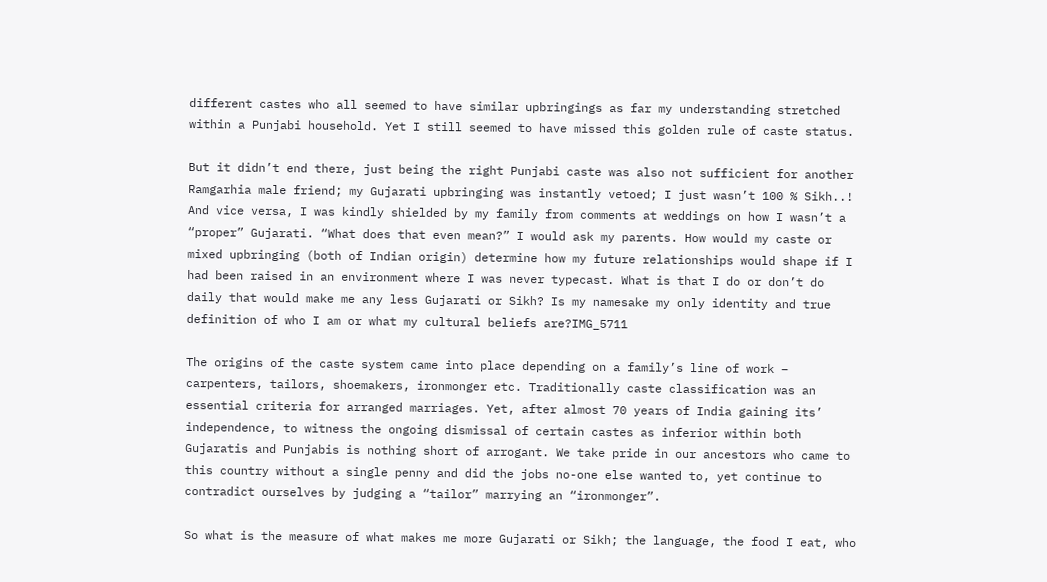different castes who all seemed to have similar upbringings as far my understanding stretched within a Punjabi household. Yet I still seemed to have missed this golden rule of caste status.

But it didn’t end there, just being the right Punjabi caste was also not sufficient for another Ramgarhia male friend; my Gujarati upbringing was instantly vetoed; I just wasn’t 100 % Sikh..! And vice versa, I was kindly shielded by my family from comments at weddings on how I wasn’t a “proper” Gujarati. “What does that even mean?” I would ask my parents. How would my caste or mixed upbringing (both of Indian origin) determine how my future relationships would shape if I had been raised in an environment where I was never typecast. What is that I do or don’t do daily that would make me any less Gujarati or Sikh? Is my namesake my only identity and true definition of who I am or what my cultural beliefs are?IMG_5711

The origins of the caste system came into place depending on a family’s line of work – carpenters, tailors, shoemakers, ironmonger etc. Traditionally caste classification was an essential criteria for arranged marriages. Yet, after almost 70 years of India gaining its’ independence, to witness the ongoing dismissal of certain castes as inferior within both Gujaratis and Punjabis is nothing short of arrogant. We take pride in our ancestors who came to this country without a single penny and did the jobs no-one else wanted to, yet continue to contradict ourselves by judging a “tailor” marrying an “ironmonger”.

So what is the measure of what makes me more Gujarati or Sikh; the language, the food I eat, who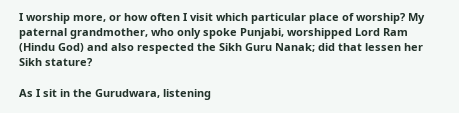I worship more, or how often I visit which particular place of worship? My paternal grandmother, who only spoke Punjabi, worshipped Lord Ram (Hindu God) and also respected the Sikh Guru Nanak; did that lessen her Sikh stature?

As I sit in the Gurudwara, listening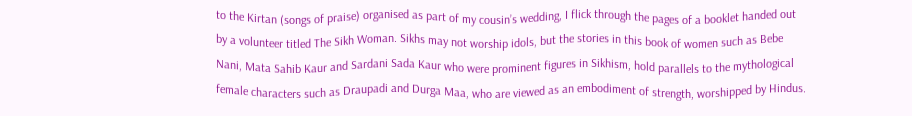to the Kirtan (songs of praise) organised as part of my cousin’s wedding, I flick through the pages of a booklet handed out by a volunteer titled The Sikh Woman. Sikhs may not worship idols, but the stories in this book of women such as Bebe Nani, Mata Sahib Kaur and Sardani Sada Kaur who were prominent figures in Sikhism, hold parallels to the mythological female characters such as Draupadi and Durga Maa, who are viewed as an embodiment of strength, worshipped by Hindus.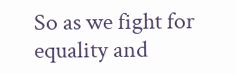So as we fight for equality and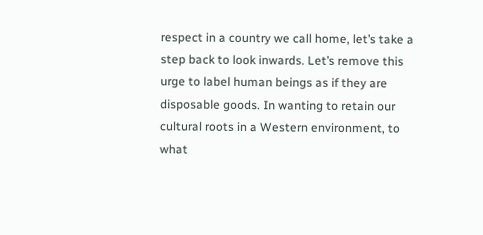respect in a country we call home, let’s take a step back to look inwards. Let’s remove this urge to label human beings as if they are disposable goods. In wanting to retain our cultural roots in a Western environment, to what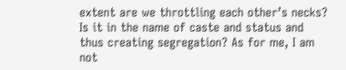extent are we throttling each other’s necks? Is it in the name of caste and status and thus creating segregation? As for me, I am not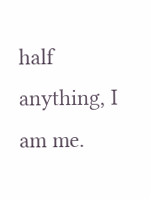half anything, I am me.